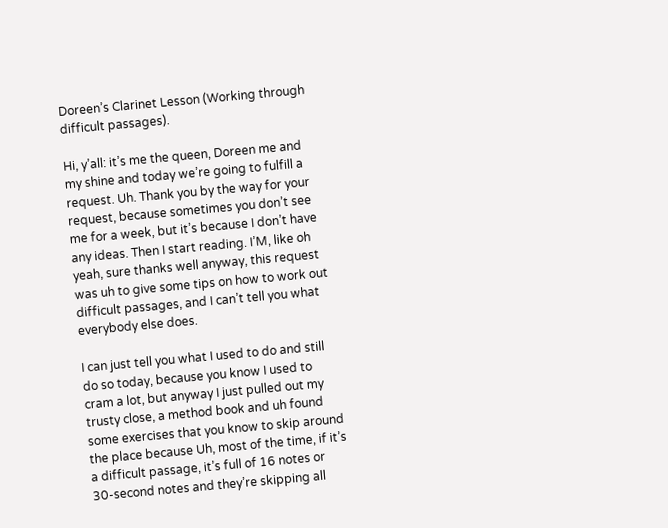Doreen’s Clarinet Lesson (Working through difficult passages).

Hi, y’all: it’s me the queen, Doreen me and my shine and today we’re going to fulfill a request. Uh. Thank you by the way for your request, because sometimes you don’t see me for a week, but it’s because I don’t have any ideas. Then I start reading. I’M, like oh yeah, sure thanks well anyway, this request was uh to give some tips on how to work out difficult passages, and I can’t tell you what everybody else does.

I can just tell you what I used to do and still do so today, because you know I used to cram a lot, but anyway I just pulled out my trusty close, a method book and uh found some exercises that you know to skip around the place because Uh, most of the time, if it’s a difficult passage, it’s full of 16 notes or 30-second notes and they’re skipping all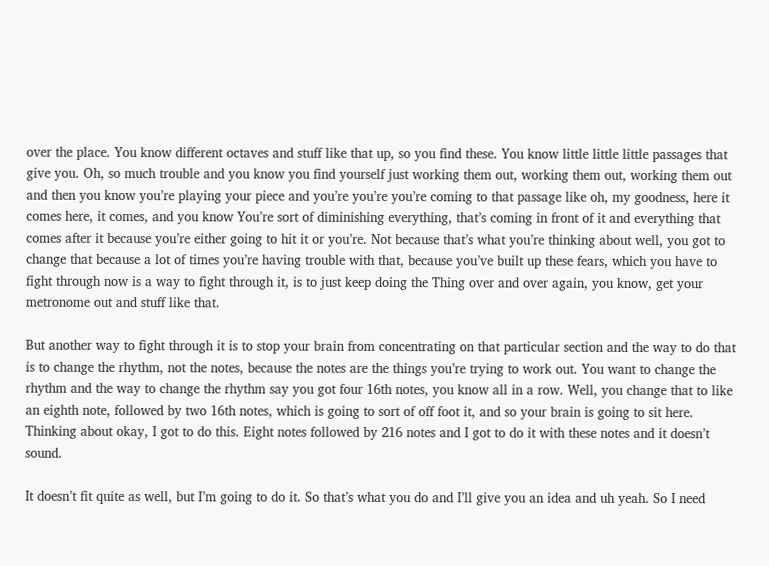over the place. You know different octaves and stuff like that up, so you find these. You know little little little passages that give you. Oh, so much trouble and you know you find yourself just working them out, working them out, working them out and then you know you’re playing your piece and you’re you’re you’re coming to that passage like oh, my goodness, here it comes here, it comes, and you know You’re sort of diminishing everything, that’s coming in front of it and everything that comes after it because you’re either going to hit it or you’re. Not because that’s what you’re thinking about well, you got to change that because a lot of times you’re having trouble with that, because you’ve built up these fears, which you have to fight through now is a way to fight through it, is to just keep doing the Thing over and over again, you know, get your metronome out and stuff like that.

But another way to fight through it is to stop your brain from concentrating on that particular section and the way to do that is to change the rhythm, not the notes, because the notes are the things you’re trying to work out. You want to change the rhythm and the way to change the rhythm say you got four 16th notes, you know all in a row. Well, you change that to like an eighth note, followed by two 16th notes, which is going to sort of off foot it, and so your brain is going to sit here. Thinking about okay, I got to do this. Eight notes followed by 216 notes and I got to do it with these notes and it doesn’t sound.

It doesn’t fit quite as well, but I’m going to do it. So that’s what you do and I’ll give you an idea and uh yeah. So I need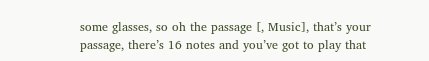some glasses, so oh the passage [, Music], that’s your passage, there’s 16 notes and you’ve got to play that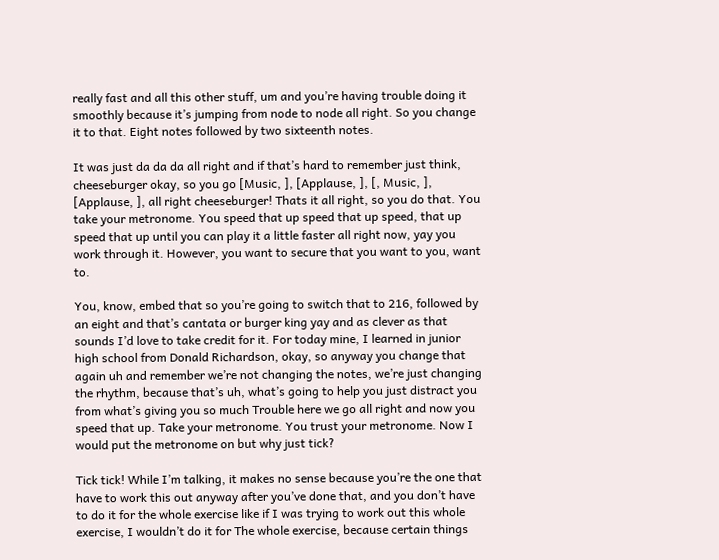really fast and all this other stuff, um and you’re having trouble doing it smoothly because it’s jumping from node to node all right. So you change it to that. Eight notes followed by two sixteenth notes.

It was just da da da all right and if that’s hard to remember just think, cheeseburger okay, so you go [Music, ], [Applause, ], [, Music, ], [Applause, ], all right cheeseburger! Thats it all right, so you do that. You take your metronome. You speed that up speed that up speed, that up speed that up until you can play it a little faster all right now, yay you work through it. However, you want to secure that you want to you, want to.

You, know, embed that so you’re going to switch that to 216, followed by an eight and that’s cantata or burger king yay and as clever as that sounds I’d love to take credit for it. For today mine, I learned in junior high school from Donald Richardson, okay, so anyway you change that again uh and remember we’re not changing the notes, we’re just changing the rhythm, because that’s uh, what’s going to help you just distract you from what’s giving you so much Trouble here we go all right and now you speed that up. Take your metronome. You trust your metronome. Now I would put the metronome on but why just tick?

Tick tick! While I’m talking, it makes no sense because you’re the one that have to work this out anyway after you’ve done that, and you don’t have to do it for the whole exercise like if I was trying to work out this whole exercise, I wouldn’t do it for The whole exercise, because certain things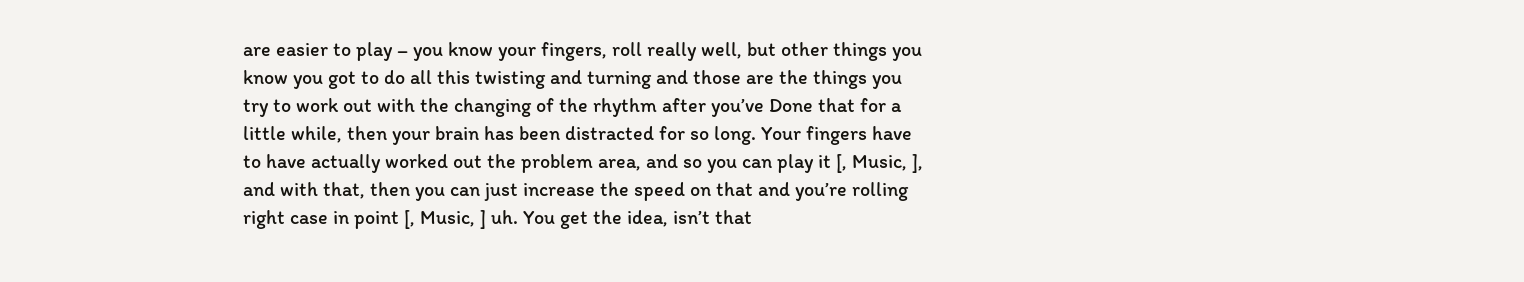are easier to play – you know your fingers, roll really well, but other things you know you got to do all this twisting and turning and those are the things you try to work out with the changing of the rhythm after you’ve Done that for a little while, then your brain has been distracted for so long. Your fingers have to have actually worked out the problem area, and so you can play it [, Music, ], and with that, then you can just increase the speed on that and you’re rolling right case in point [, Music, ] uh. You get the idea, isn’t that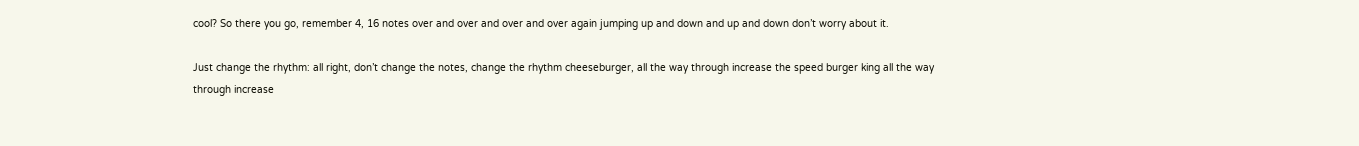cool? So there you go, remember 4, 16 notes over and over and over and over again jumping up and down and up and down don’t worry about it.

Just change the rhythm: all right, don’t change the notes, change the rhythm cheeseburger, all the way through increase the speed burger king all the way through increase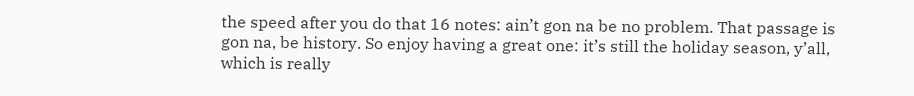the speed after you do that 16 notes: ain’t gon na be no problem. That passage is gon na, be history. So enjoy having a great one: it’s still the holiday season, y’all, which is really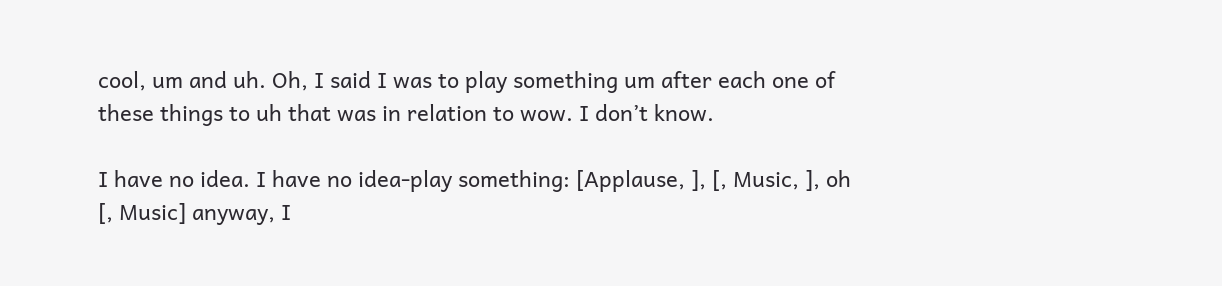cool, um and uh. Oh, I said I was to play something um after each one of these things to uh that was in relation to wow. I don’t know.

I have no idea. I have no idea-play something: [Applause, ], [, Music, ], oh [, Music] anyway, I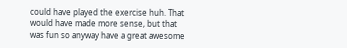could have played the exercise huh. That would have made more sense, but that was fun so anyway have a great awesome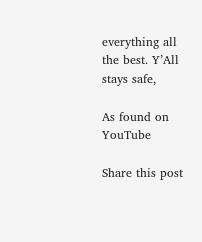everything all the best. Y’All stays safe,

As found on YouTube

Share this post